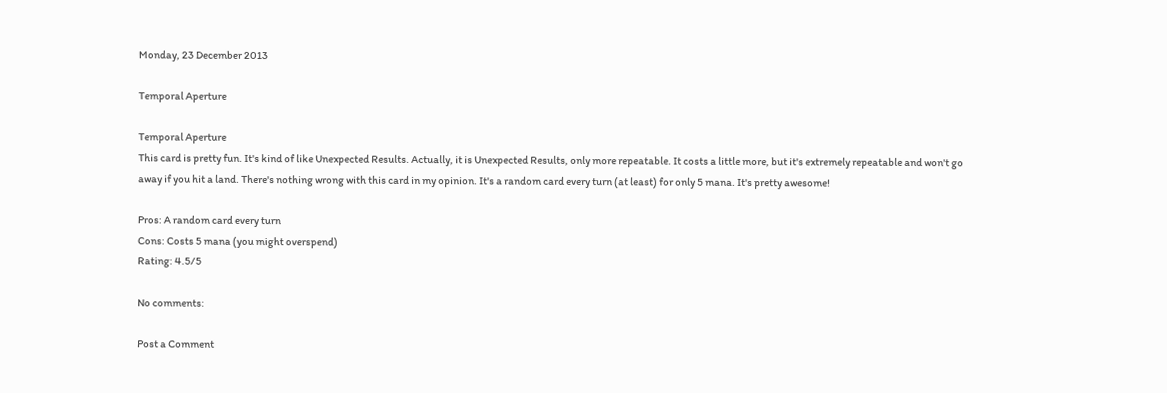Monday, 23 December 2013

Temporal Aperture

Temporal Aperture
This card is pretty fun. It's kind of like Unexpected Results. Actually, it is Unexpected Results, only more repeatable. It costs a little more, but it's extremely repeatable and won't go away if you hit a land. There's nothing wrong with this card in my opinion. It's a random card every turn (at least) for only 5 mana. It's pretty awesome!

Pros: A random card every turn
Cons: Costs 5 mana (you might overspend)
Rating: 4.5/5

No comments:

Post a Comment